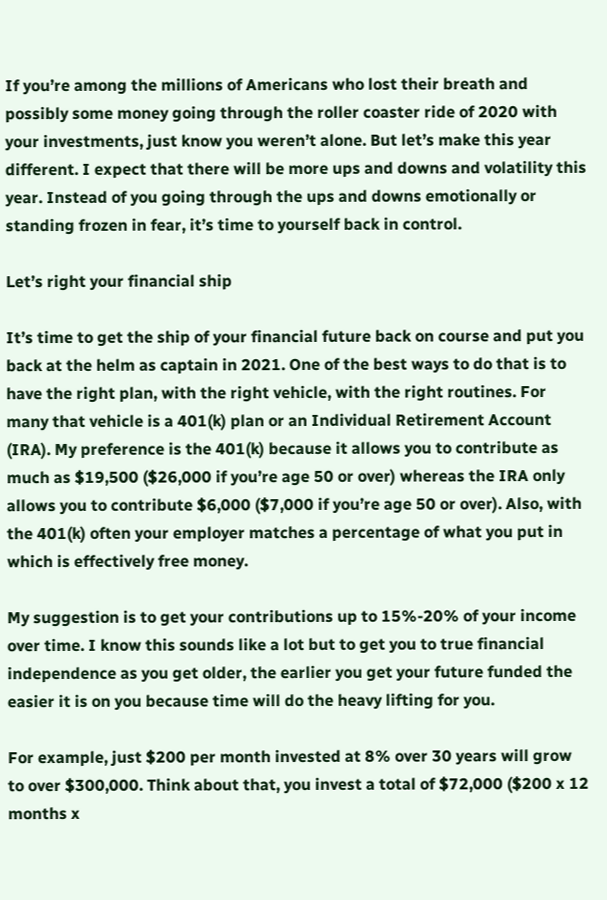If you’re among the millions of Americans who lost their breath and possibly some money going through the roller coaster ride of 2020 with your investments, just know you weren’t alone. But let’s make this year different. I expect that there will be more ups and downs and volatility this year. Instead of you going through the ups and downs emotionally or standing frozen in fear, it’s time to yourself back in control.

Let’s right your financial ship

It’s time to get the ship of your financial future back on course and put you back at the helm as captain in 2021. One of the best ways to do that is to have the right plan, with the right vehicle, with the right routines. For many that vehicle is a 401(k) plan or an Individual Retirement Account (IRA). My preference is the 401(k) because it allows you to contribute as much as $19,500 ($26,000 if you’re age 50 or over) whereas the IRA only allows you to contribute $6,000 ($7,000 if you’re age 50 or over). Also, with the 401(k) often your employer matches a percentage of what you put in which is effectively free money.

My suggestion is to get your contributions up to 15%-20% of your income over time. I know this sounds like a lot but to get you to true financial independence as you get older, the earlier you get your future funded the easier it is on you because time will do the heavy lifting for you.

For example, just $200 per month invested at 8% over 30 years will grow to over $300,000. Think about that, you invest a total of $72,000 ($200 x 12 months x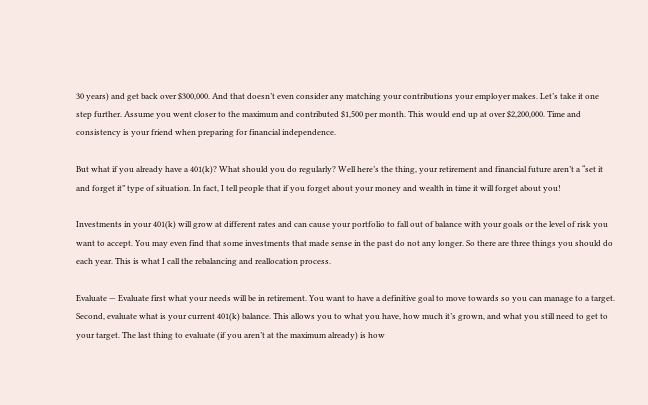30 years) and get back over $300,000. And that doesn’t even consider any matching your contributions your employer makes. Let’s take it one step further. Assume you went closer to the maximum and contributed $1,500 per month. This would end up at over $2,200,000. Time and consistency is your friend when preparing for financial independence.

But what if you already have a 401(k)? What should you do regularly? Well here’s the thing, your retirement and financial future aren’t a “set it and forget it” type of situation. In fact, I tell people that if you forget about your money and wealth in time it will forget about you!

Investments in your 401(k) will grow at different rates and can cause your portfolio to fall out of balance with your goals or the level of risk you want to accept. You may even find that some investments that made sense in the past do not any longer. So there are three things you should do each year. This is what I call the rebalancing and reallocation process.

Evaluate — Evaluate first what your needs will be in retirement. You want to have a definitive goal to move towards so you can manage to a target. Second, evaluate what is your current 401(k) balance. This allows you to what you have, how much it’s grown, and what you still need to get to your target. The last thing to evaluate (if you aren’t at the maximum already) is how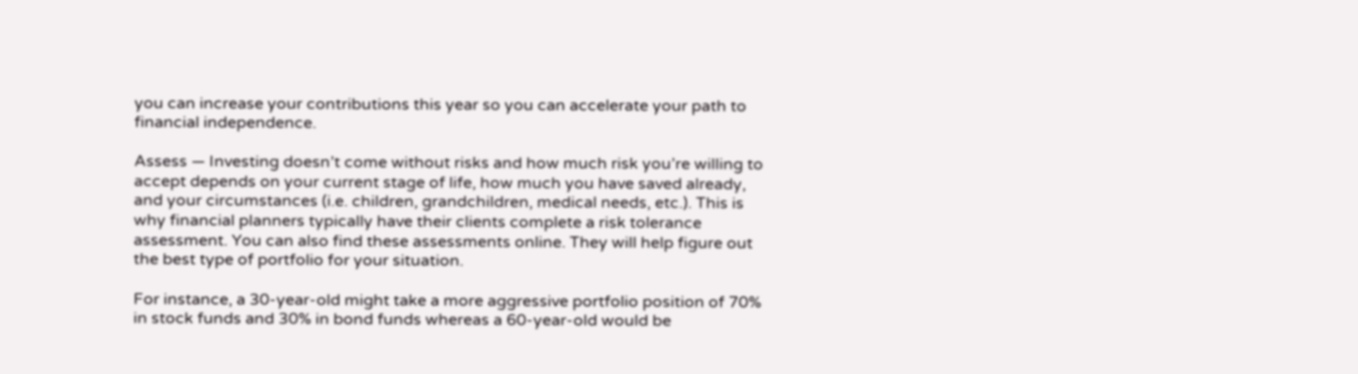you can increase your contributions this year so you can accelerate your path to financial independence.

Assess — Investing doesn’t come without risks and how much risk you’re willing to accept depends on your current stage of life, how much you have saved already, and your circumstances (i.e. children, grandchildren, medical needs, etc.). This is why financial planners typically have their clients complete a risk tolerance assessment. You can also find these assessments online. They will help figure out the best type of portfolio for your situation.

For instance, a 30-year-old might take a more aggressive portfolio position of 70% in stock funds and 30% in bond funds whereas a 60-year-old would be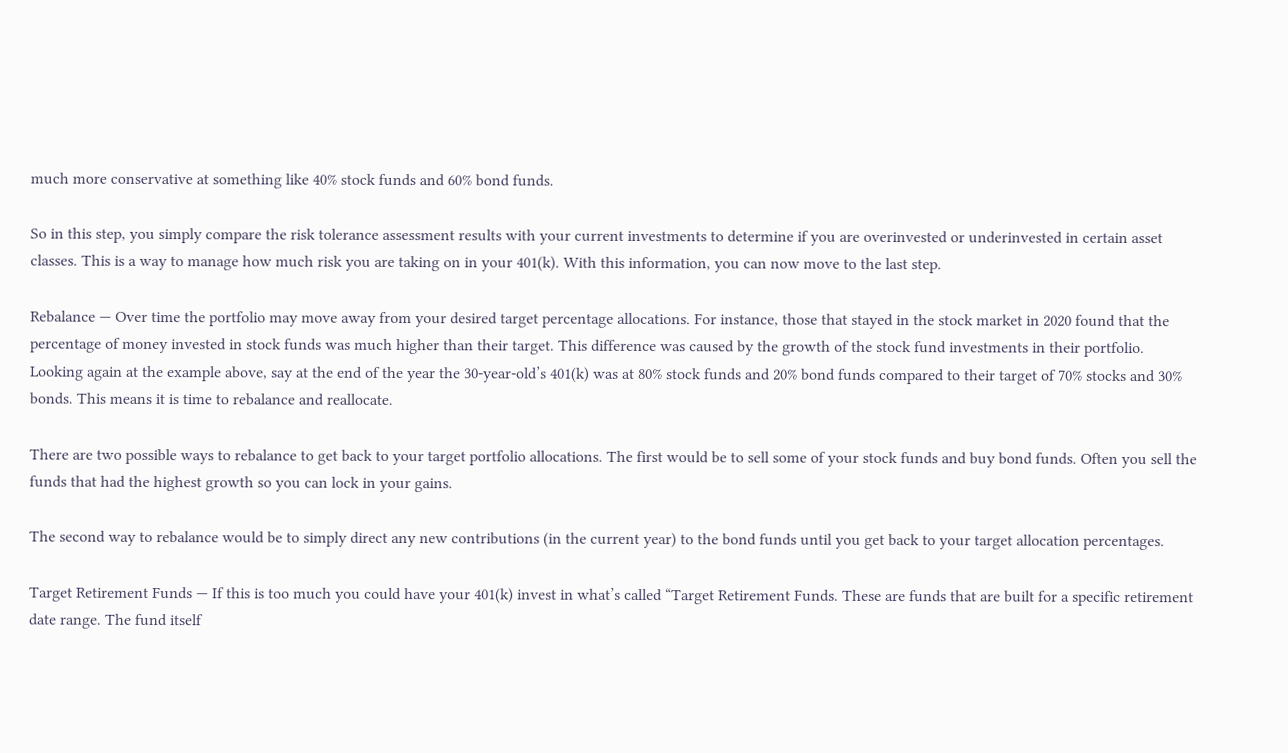much more conservative at something like 40% stock funds and 60% bond funds.

So in this step, you simply compare the risk tolerance assessment results with your current investments to determine if you are overinvested or underinvested in certain asset classes. This is a way to manage how much risk you are taking on in your 401(k). With this information, you can now move to the last step.

Rebalance — Over time the portfolio may move away from your desired target percentage allocations. For instance, those that stayed in the stock market in 2020 found that the percentage of money invested in stock funds was much higher than their target. This difference was caused by the growth of the stock fund investments in their portfolio. Looking again at the example above, say at the end of the year the 30-year-old’s 401(k) was at 80% stock funds and 20% bond funds compared to their target of 70% stocks and 30% bonds. This means it is time to rebalance and reallocate.

There are two possible ways to rebalance to get back to your target portfolio allocations. The first would be to sell some of your stock funds and buy bond funds. Often you sell the funds that had the highest growth so you can lock in your gains.

The second way to rebalance would be to simply direct any new contributions (in the current year) to the bond funds until you get back to your target allocation percentages.

Target Retirement Funds — If this is too much you could have your 401(k) invest in what’s called “Target Retirement Funds. These are funds that are built for a specific retirement date range. The fund itself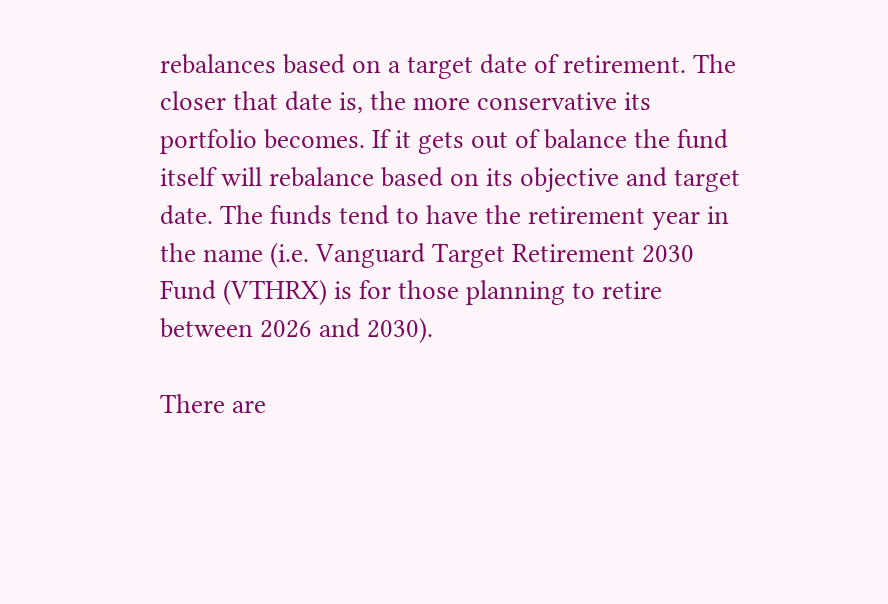rebalances based on a target date of retirement. The closer that date is, the more conservative its portfolio becomes. If it gets out of balance the fund itself will rebalance based on its objective and target date. The funds tend to have the retirement year in the name (i.e. Vanguard Target Retirement 2030 Fund (VTHRX) is for those planning to retire between 2026 and 2030).

There are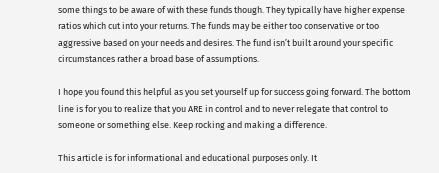some things to be aware of with these funds though. They typically have higher expense ratios which cut into your returns. The funds may be either too conservative or too aggressive based on your needs and desires. The fund isn’t built around your specific circumstances rather a broad base of assumptions.

I hope you found this helpful as you set yourself up for success going forward. The bottom line is for you to realize that you ARE in control and to never relegate that control to someone or something else. Keep rocking and making a difference.

This article is for informational and educational purposes only. It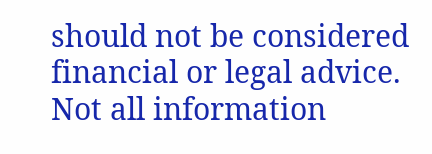should not be considered financial or legal advice. Not all information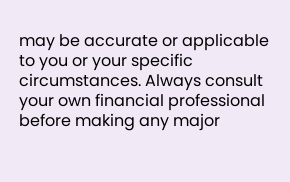may be accurate or applicable to you or your specific circumstances. Always consult your own financial professional before making any major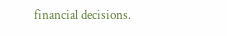financial decisions.